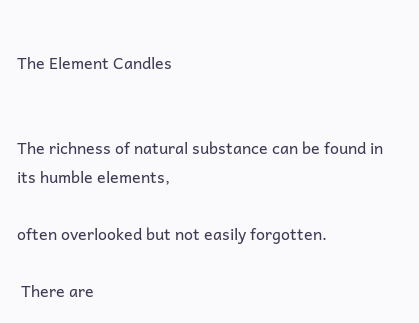The Element Candles


The richness of natural substance can be found in its humble elements,

often overlooked but not easily forgotten.

 There are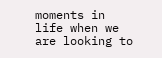moments in life when we are looking to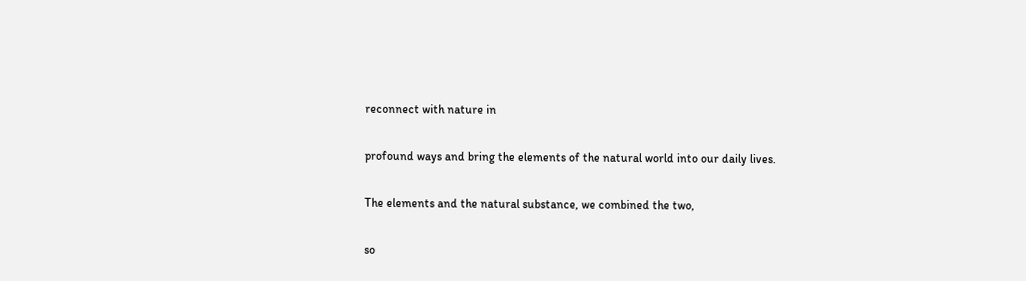reconnect with nature in

profound ways and bring the elements of the natural world into our daily lives.

The elements and the natural substance, we combined the two,

so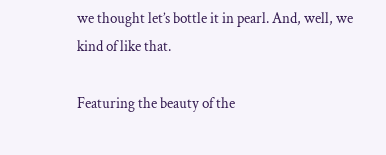we thought let’s bottle it in pearl. And, well, we kind of like that.

Featuring the beauty of the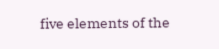five elements of the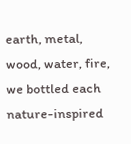earth, metal, wood, water, fire,
we bottled each nature-inspired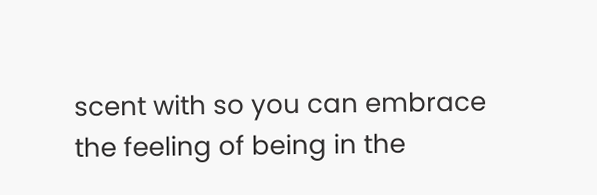scent with so you can embrace
the feeling of being in the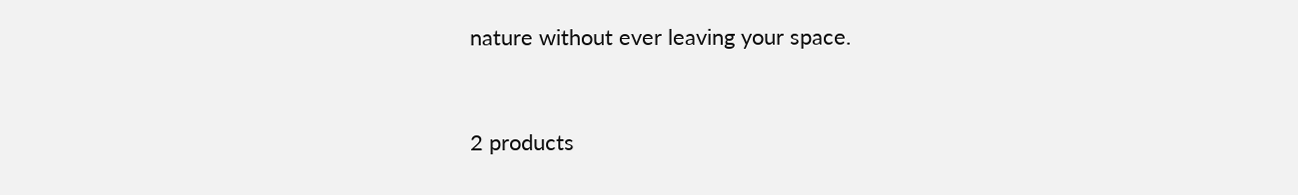nature without ever leaving your space.


2 products